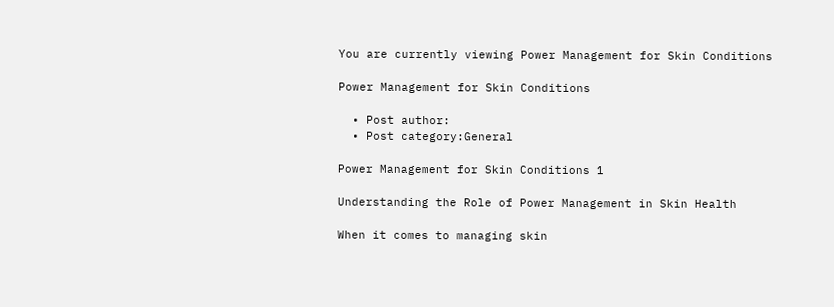You are currently viewing Power Management for Skin Conditions

Power Management for Skin Conditions

  • Post author:
  • Post category:General

Power Management for Skin Conditions 1

Understanding the Role of Power Management in Skin Health

When it comes to managing skin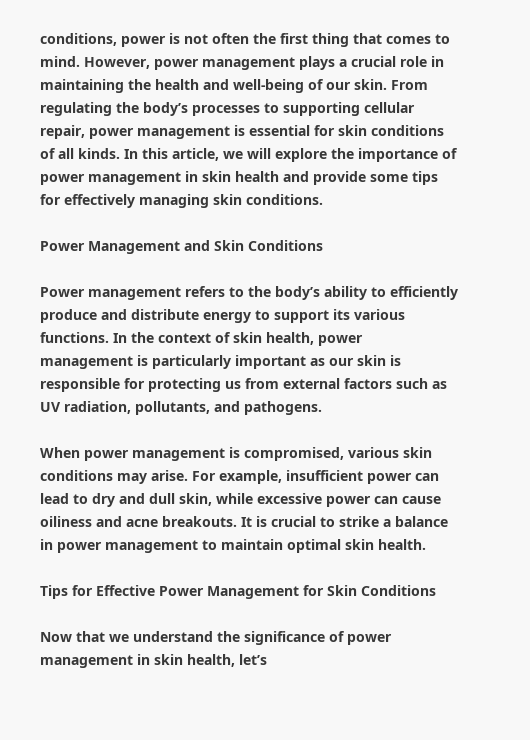conditions, power is not often the first thing that comes to mind. However, power management plays a crucial role in maintaining the health and well-being of our skin. From regulating the body’s processes to supporting cellular repair, power management is essential for skin conditions of all kinds. In this article, we will explore the importance of power management in skin health and provide some tips for effectively managing skin conditions.

Power Management and Skin Conditions

Power management refers to the body’s ability to efficiently produce and distribute energy to support its various functions. In the context of skin health, power management is particularly important as our skin is responsible for protecting us from external factors such as UV radiation, pollutants, and pathogens.

When power management is compromised, various skin conditions may arise. For example, insufficient power can lead to dry and dull skin, while excessive power can cause oiliness and acne breakouts. It is crucial to strike a balance in power management to maintain optimal skin health.

Tips for Effective Power Management for Skin Conditions

Now that we understand the significance of power management in skin health, let’s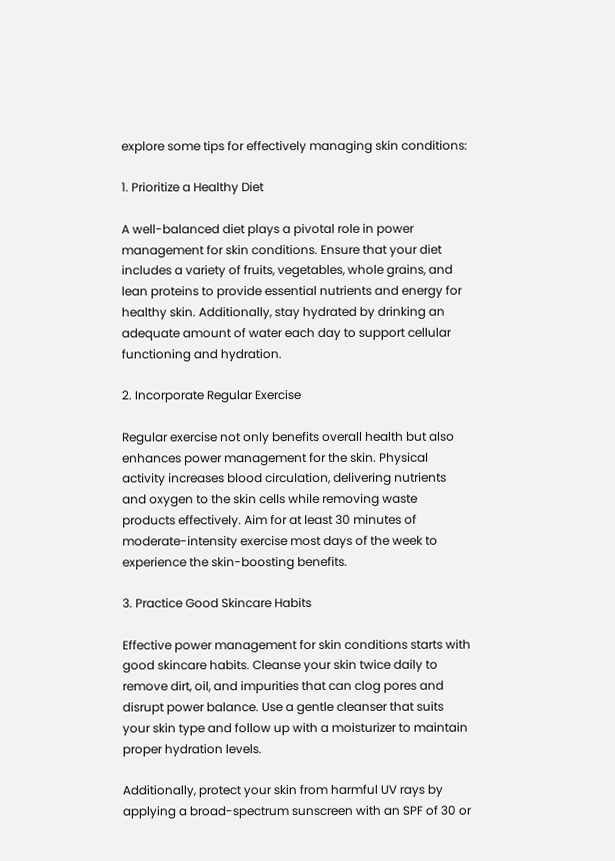explore some tips for effectively managing skin conditions:

1. Prioritize a Healthy Diet

A well-balanced diet plays a pivotal role in power management for skin conditions. Ensure that your diet includes a variety of fruits, vegetables, whole grains, and lean proteins to provide essential nutrients and energy for healthy skin. Additionally, stay hydrated by drinking an adequate amount of water each day to support cellular functioning and hydration.

2. Incorporate Regular Exercise

Regular exercise not only benefits overall health but also enhances power management for the skin. Physical activity increases blood circulation, delivering nutrients and oxygen to the skin cells while removing waste products effectively. Aim for at least 30 minutes of moderate-intensity exercise most days of the week to experience the skin-boosting benefits.

3. Practice Good Skincare Habits

Effective power management for skin conditions starts with good skincare habits. Cleanse your skin twice daily to remove dirt, oil, and impurities that can clog pores and disrupt power balance. Use a gentle cleanser that suits your skin type and follow up with a moisturizer to maintain proper hydration levels.

Additionally, protect your skin from harmful UV rays by applying a broad-spectrum sunscreen with an SPF of 30 or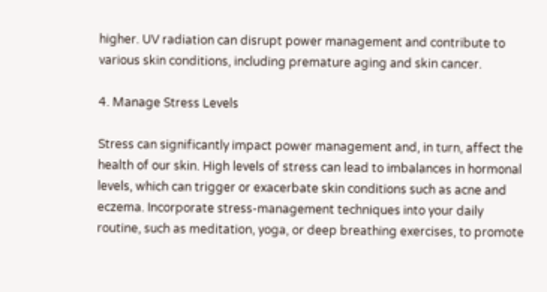higher. UV radiation can disrupt power management and contribute to various skin conditions, including premature aging and skin cancer.

4. Manage Stress Levels

Stress can significantly impact power management and, in turn, affect the health of our skin. High levels of stress can lead to imbalances in hormonal levels, which can trigger or exacerbate skin conditions such as acne and eczema. Incorporate stress-management techniques into your daily routine, such as meditation, yoga, or deep breathing exercises, to promote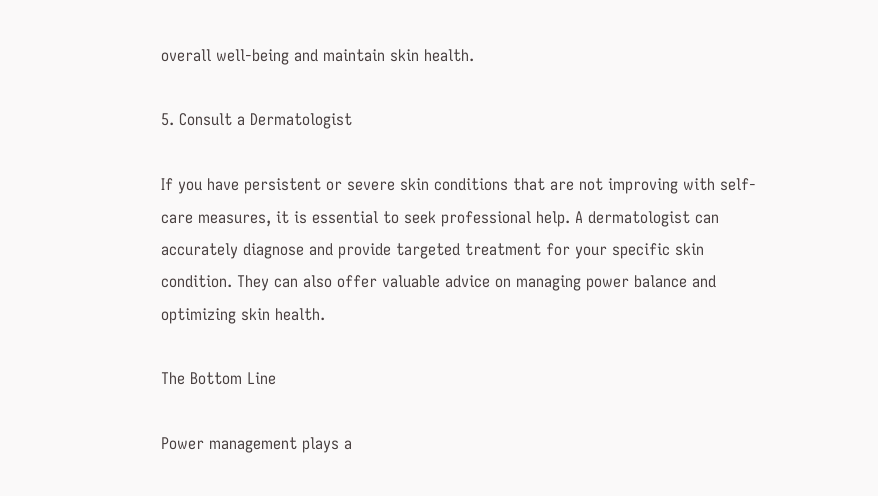overall well-being and maintain skin health.

5. Consult a Dermatologist

If you have persistent or severe skin conditions that are not improving with self-care measures, it is essential to seek professional help. A dermatologist can accurately diagnose and provide targeted treatment for your specific skin condition. They can also offer valuable advice on managing power balance and optimizing skin health.

The Bottom Line

Power management plays a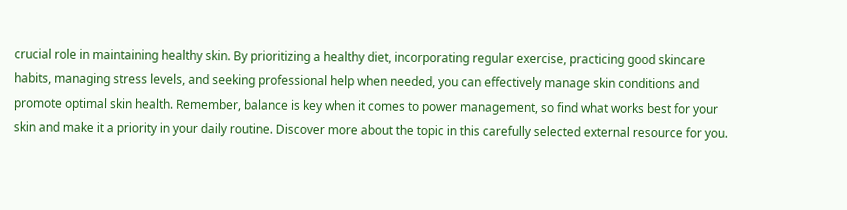crucial role in maintaining healthy skin. By prioritizing a healthy diet, incorporating regular exercise, practicing good skincare habits, managing stress levels, and seeking professional help when needed, you can effectively manage skin conditions and promote optimal skin health. Remember, balance is key when it comes to power management, so find what works best for your skin and make it a priority in your daily routine. Discover more about the topic in this carefully selected external resource for you.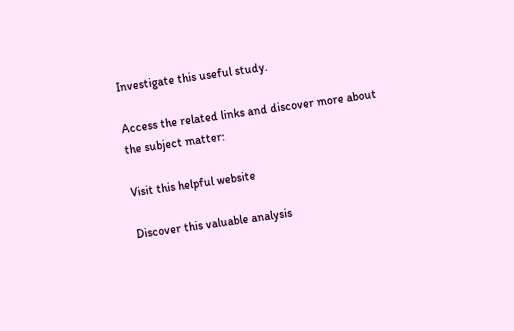Investigate this useful study.

Access the related links and discover more about the subject matter:

Visit this helpful website

Discover this valuable analysis